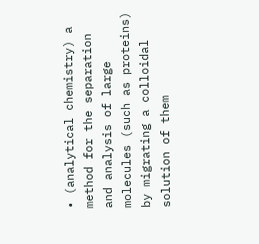• (analytical chemistry) a method for the separation and analysis of large molecules (such as proteins) by migrating a colloidal solution of them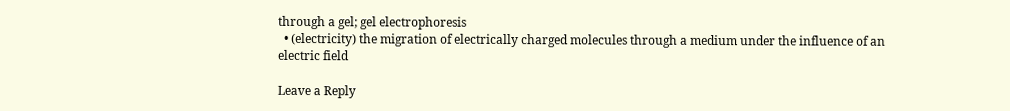through a gel; gel electrophoresis
  • (electricity) the migration of electrically charged molecules through a medium under the influence of an electric field

Leave a Reply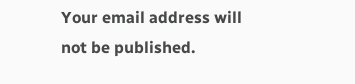Your email address will not be published.